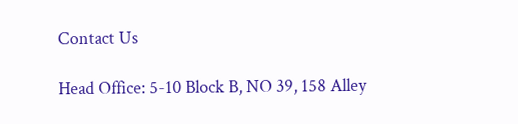Contact Us

Head Office: 5-10 Block B, NO 39, 158 Alley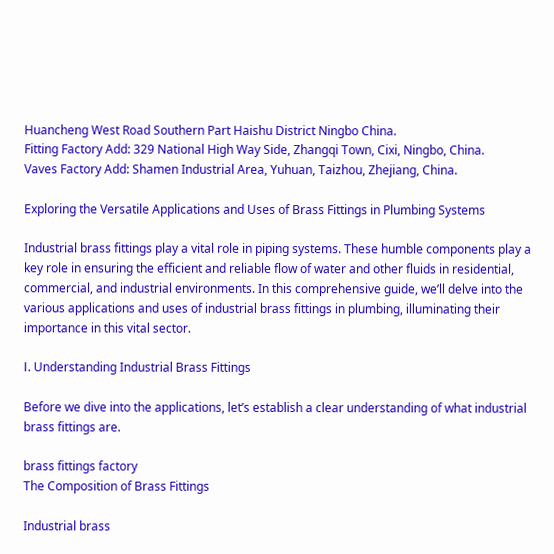Huancheng West Road Southern Part Haishu District Ningbo China.
Fitting Factory Add: 329 National High Way Side, Zhangqi Town, Cixi, Ningbo, China.
Vaves Factory Add: Shamen Industrial Area, Yuhuan, Taizhou, Zhejiang, China.

Exploring the Versatile Applications and Uses of Brass Fittings in Plumbing Systems

Industrial brass fittings play a vital role in piping systems. These humble components play a key role in ensuring the efficient and reliable flow of water and other fluids in residential, commercial, and industrial environments. In this comprehensive guide, we’ll delve into the various applications and uses of industrial brass fittings in plumbing, illuminating their importance in this vital sector.

Ⅰ. Understanding Industrial Brass Fittings

Before we dive into the applications, let’s establish a clear understanding of what industrial brass fittings are.

brass fittings factory
The Composition of Brass Fittings

Industrial brass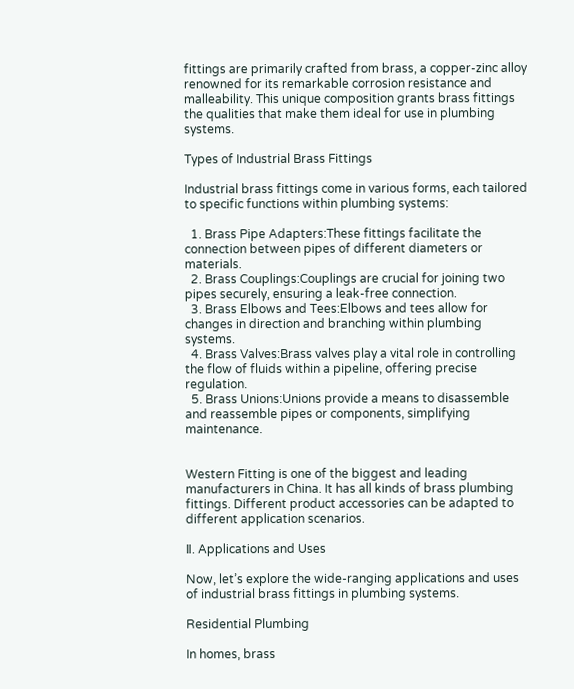fittings are primarily crafted from brass, a copper-zinc alloy renowned for its remarkable corrosion resistance and malleability. This unique composition grants brass fittings the qualities that make them ideal for use in plumbing systems.

Types of Industrial Brass Fittings

Industrial brass fittings come in various forms, each tailored to specific functions within plumbing systems:

  1. Brass Pipe Adapters:These fittings facilitate the connection between pipes of different diameters or materials.
  2. Brass Couplings:Couplings are crucial for joining two pipes securely, ensuring a leak-free connection.
  3. Brass Elbows and Tees:Elbows and tees allow for changes in direction and branching within plumbing systems.
  4. Brass Valves:Brass valves play a vital role in controlling the flow of fluids within a pipeline, offering precise regulation.
  5. Brass Unions:Unions provide a means to disassemble and reassemble pipes or components, simplifying maintenance.


Western Fitting is one of the biggest and leading manufacturers in China. It has all kinds of brass plumbing fittings. Different product accessories can be adapted to different application scenarios.

Ⅱ. Applications and Uses

Now, let’s explore the wide-ranging applications and uses of industrial brass fittings in plumbing systems.

Residential Plumbing

In homes, brass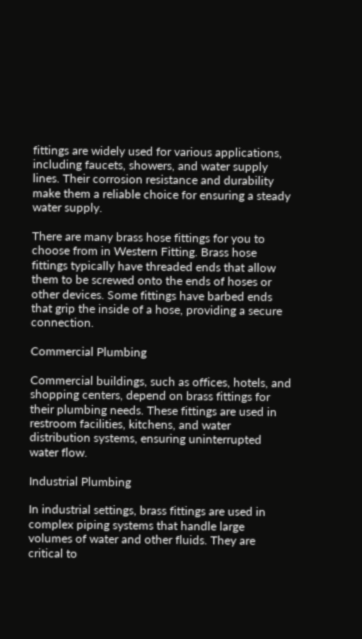fittings are widely used for various applications, including faucets, showers, and water supply lines. Their corrosion resistance and durability make them a reliable choice for ensuring a steady water supply.

There are many brass hose fittings for you to choose from in Western Fitting. Brass hose fittings typically have threaded ends that allow them to be screwed onto the ends of hoses or other devices. Some fittings have barbed ends that grip the inside of a hose, providing a secure connection.

Commercial Plumbing

Commercial buildings, such as offices, hotels, and shopping centers, depend on brass fittings for their plumbing needs. These fittings are used in restroom facilities, kitchens, and water distribution systems, ensuring uninterrupted water flow.

Industrial Plumbing

In industrial settings, brass fittings are used in complex piping systems that handle large volumes of water and other fluids. They are critical to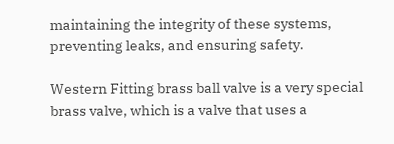maintaining the integrity of these systems, preventing leaks, and ensuring safety.

Western Fitting brass ball valve is a very special brass valve, which is a valve that uses a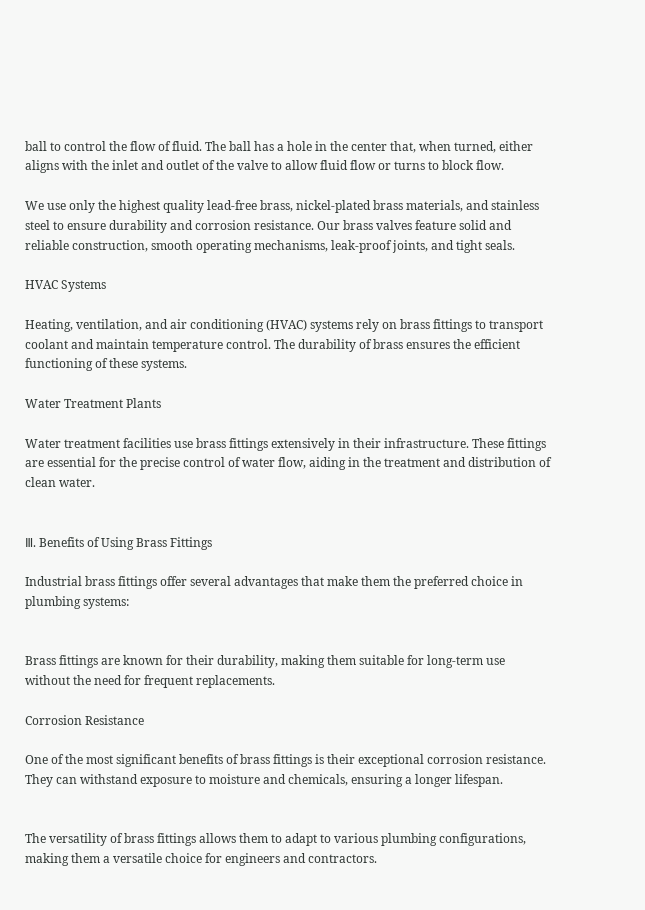ball to control the flow of fluid. The ball has a hole in the center that, when turned, either aligns with the inlet and outlet of the valve to allow fluid flow or turns to block flow.

We use only the highest quality lead-free brass, nickel-plated brass materials, and stainless steel to ensure durability and corrosion resistance. Our brass valves feature solid and reliable construction, smooth operating mechanisms, leak-proof joints, and tight seals.

HVAC Systems

Heating, ventilation, and air conditioning (HVAC) systems rely on brass fittings to transport coolant and maintain temperature control. The durability of brass ensures the efficient functioning of these systems.

Water Treatment Plants

Water treatment facilities use brass fittings extensively in their infrastructure. These fittings are essential for the precise control of water flow, aiding in the treatment and distribution of clean water.


Ⅲ. Benefits of Using Brass Fittings

Industrial brass fittings offer several advantages that make them the preferred choice in plumbing systems:


Brass fittings are known for their durability, making them suitable for long-term use without the need for frequent replacements.

Corrosion Resistance

One of the most significant benefits of brass fittings is their exceptional corrosion resistance. They can withstand exposure to moisture and chemicals, ensuring a longer lifespan.


The versatility of brass fittings allows them to adapt to various plumbing configurations, making them a versatile choice for engineers and contractors.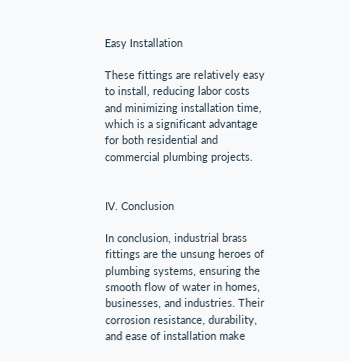Easy Installation

These fittings are relatively easy to install, reducing labor costs and minimizing installation time, which is a significant advantage for both residential and commercial plumbing projects.


Ⅳ. Conclusion

In conclusion, industrial brass fittings are the unsung heroes of plumbing systems, ensuring the smooth flow of water in homes, businesses, and industries. Their corrosion resistance, durability, and ease of installation make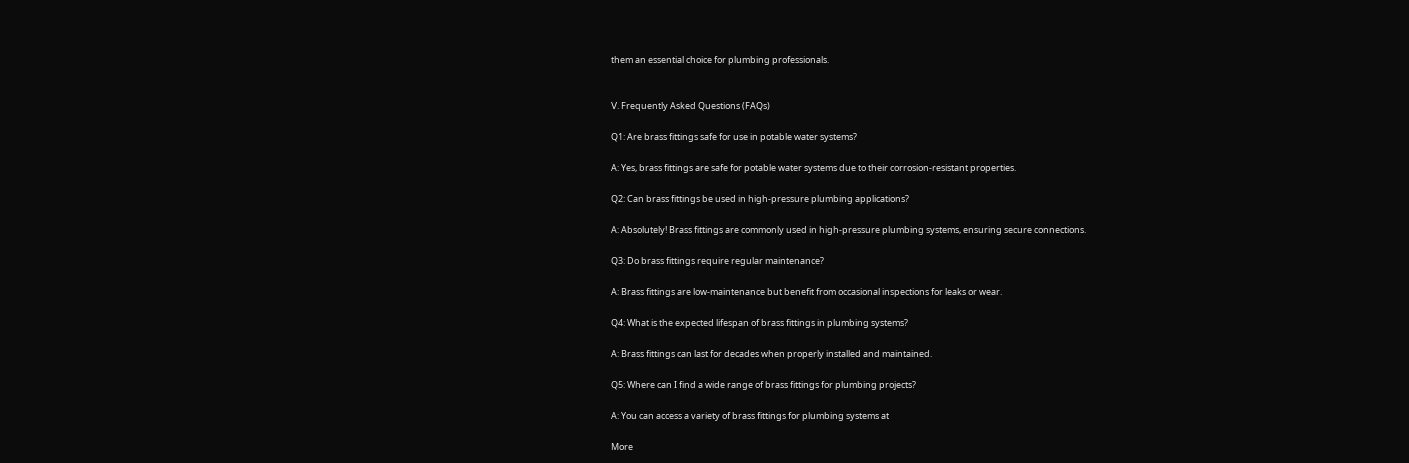them an essential choice for plumbing professionals.


Ⅴ. Frequently Asked Questions (FAQs)

Q1: Are brass fittings safe for use in potable water systems?

A: Yes, brass fittings are safe for potable water systems due to their corrosion-resistant properties.

Q2: Can brass fittings be used in high-pressure plumbing applications?

A: Absolutely! Brass fittings are commonly used in high-pressure plumbing systems, ensuring secure connections.

Q3: Do brass fittings require regular maintenance?

A: Brass fittings are low-maintenance but benefit from occasional inspections for leaks or wear.

Q4: What is the expected lifespan of brass fittings in plumbing systems?

A: Brass fittings can last for decades when properly installed and maintained.

Q5: Where can I find a wide range of brass fittings for plumbing projects?

A: You can access a variety of brass fittings for plumbing systems at

More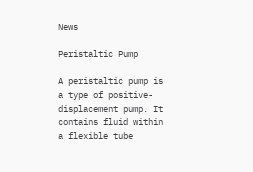News

Peristaltic Pump

A peristaltic pump is a type of positive-displacement pump. It contains fluid within a flexible tube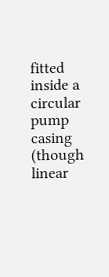fitted inside a circular pump casing (though linear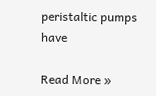peristaltic pumps have

Read More »